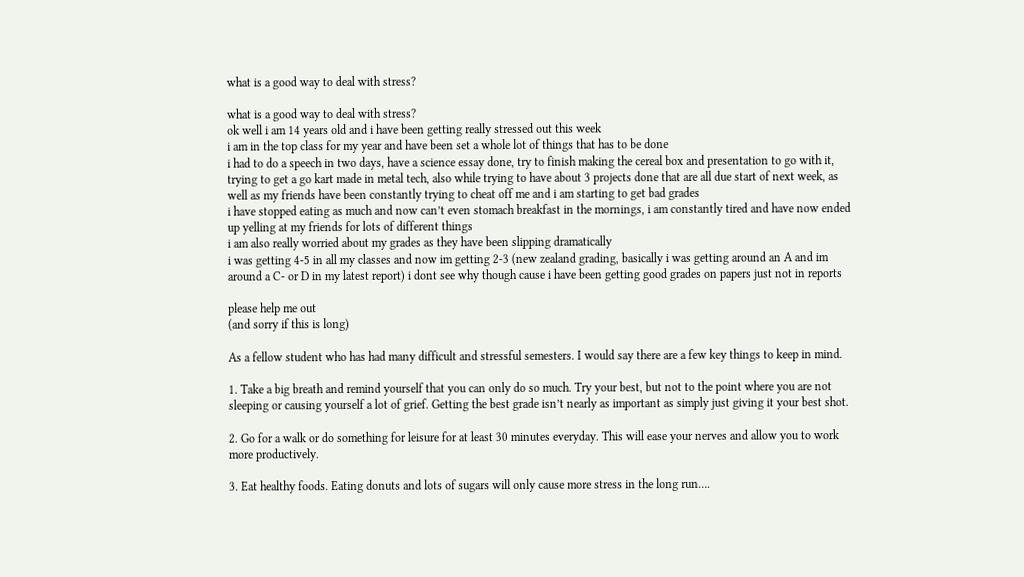what is a good way to deal with stress?

what is a good way to deal with stress?
ok well i am 14 years old and i have been getting really stressed out this week
i am in the top class for my year and have been set a whole lot of things that has to be done
i had to do a speech in two days, have a science essay done, try to finish making the cereal box and presentation to go with it, trying to get a go kart made in metal tech, also while trying to have about 3 projects done that are all due start of next week, as well as my friends have been constantly trying to cheat off me and i am starting to get bad grades
i have stopped eating as much and now can’t even stomach breakfast in the mornings, i am constantly tired and have now ended up yelling at my friends for lots of different things
i am also really worried about my grades as they have been slipping dramatically
i was getting 4-5 in all my classes and now im getting 2-3 (new zealand grading, basically i was getting around an A and im around a C- or D in my latest report) i dont see why though cause i have been getting good grades on papers just not in reports

please help me out
(and sorry if this is long)

As a fellow student who has had many difficult and stressful semesters. I would say there are a few key things to keep in mind.

1. Take a big breath and remind yourself that you can only do so much. Try your best, but not to the point where you are not sleeping or causing yourself a lot of grief. Getting the best grade isn’t nearly as important as simply just giving it your best shot.

2. Go for a walk or do something for leisure for at least 30 minutes everyday. This will ease your nerves and allow you to work more productively.

3. Eat healthy foods. Eating donuts and lots of sugars will only cause more stress in the long run….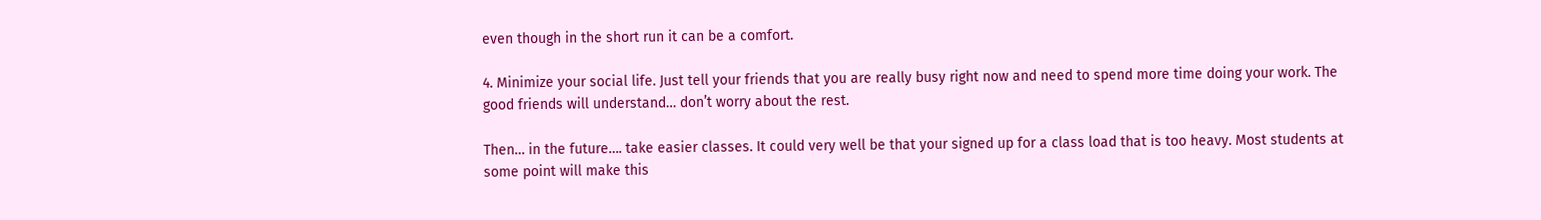even though in the short run it can be a comfort.

4. Minimize your social life. Just tell your friends that you are really busy right now and need to spend more time doing your work. The good friends will understand… don’t worry about the rest.

Then… in the future…. take easier classes. It could very well be that your signed up for a class load that is too heavy. Most students at some point will make this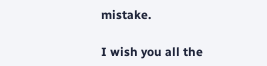mistake.

I wish you all the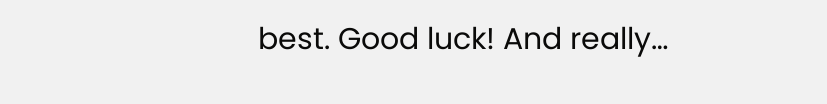best. Good luck! And really…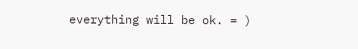everything will be ok. = )